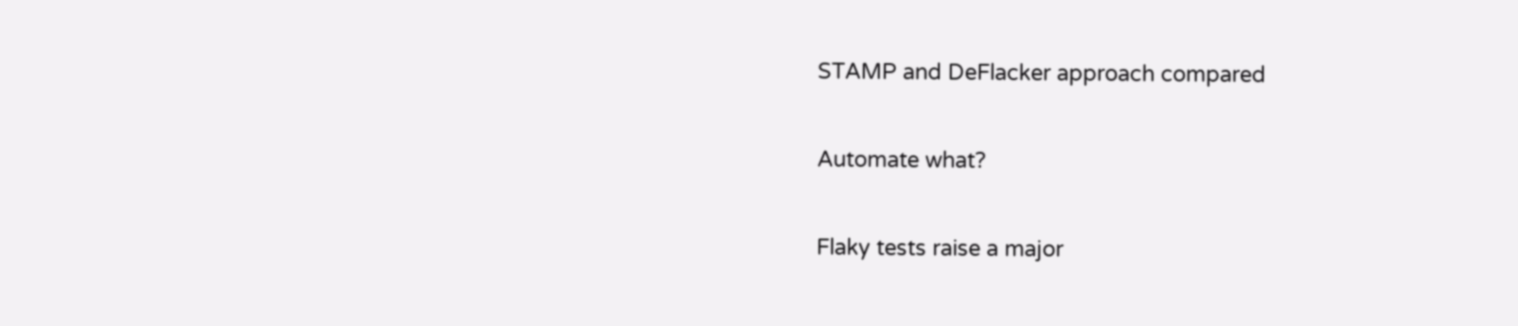STAMP and DeFlacker approach compared

Automate what?

Flaky tests raise a major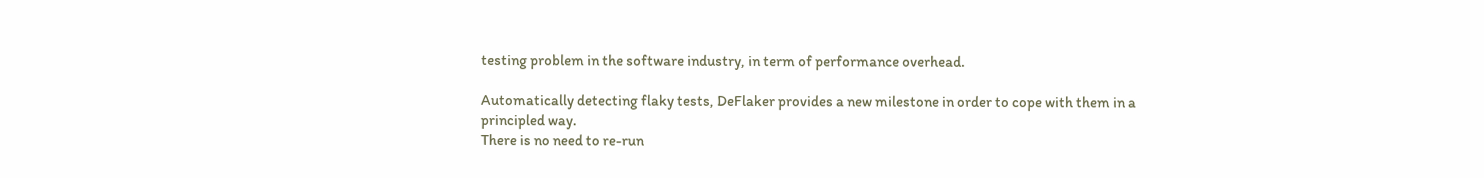testing problem in the software industry, in term of performance overhead.

Automatically detecting flaky tests, DeFlaker provides a new milestone in order to cope with them in a principled way.
There is no need to re-run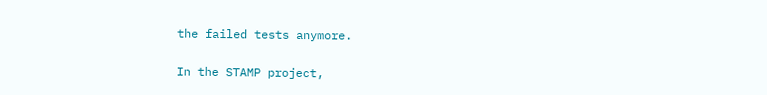the failed tests anymore.

In the STAMP project,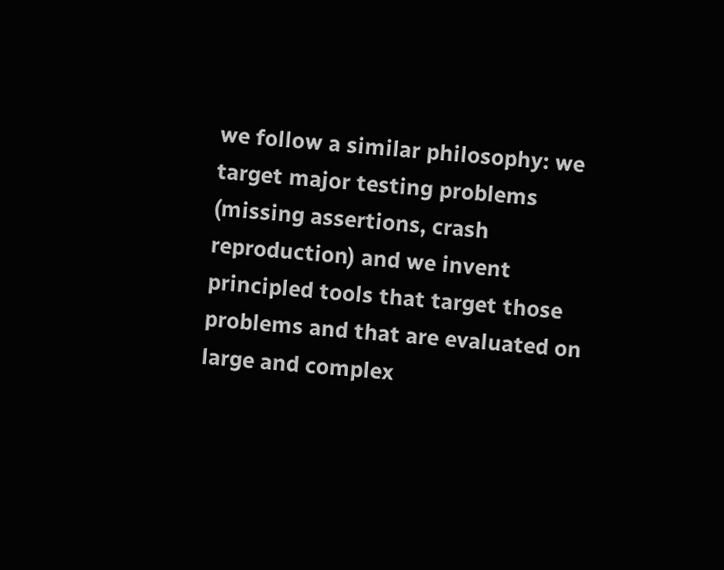we follow a similar philosophy: we target major testing problems (missing assertions, crash reproduction) and we invent principled tools that target those problems and that are evaluated on large and complex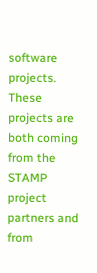software projects. These projects are both coming from the STAMP project partners and from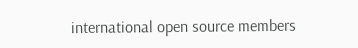international open source members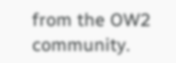from the OW2 community.